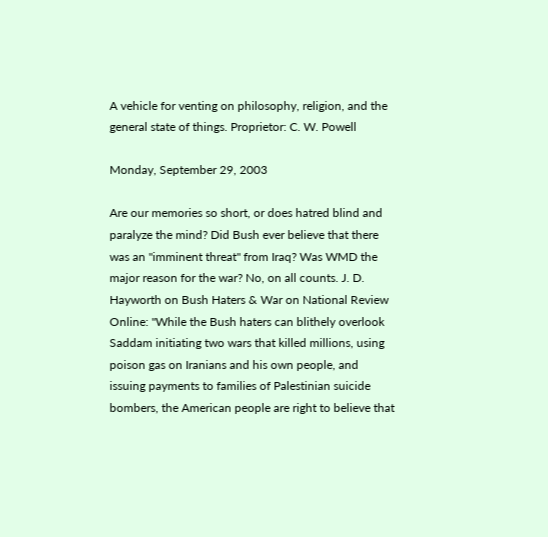A vehicle for venting on philosophy, religion, and the general state of things. Proprietor: C. W. Powell

Monday, September 29, 2003

Are our memories so short, or does hatred blind and paralyze the mind? Did Bush ever believe that there was an "imminent threat" from Iraq? Was WMD the major reason for the war? No, on all counts. J. D. Hayworth on Bush Haters & War on National Review Online: "While the Bush haters can blithely overlook Saddam initiating two wars that killed millions, using poison gas on Iranians and his own people, and issuing payments to families of Palestinian suicide bombers, the American people are right to believe that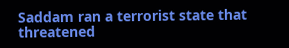Saddam ran a terrorist state that threatened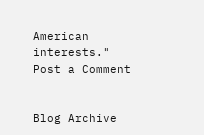American interests."
Post a Comment


Blog Archive